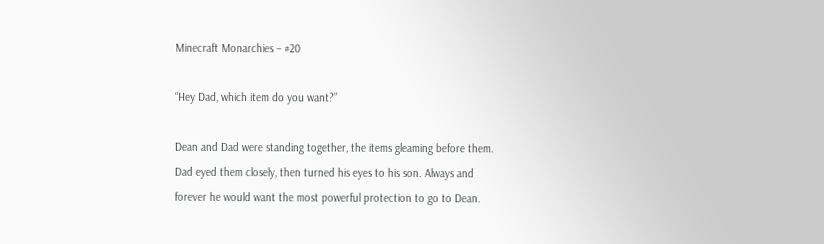Minecraft Monarchies – #20

“Hey Dad, which item do you want?”

Dean and Dad were standing together, the items gleaming before them. Dad eyed them closely, then turned his eyes to his son. Always and forever he would want the most powerful protection to go to Dean.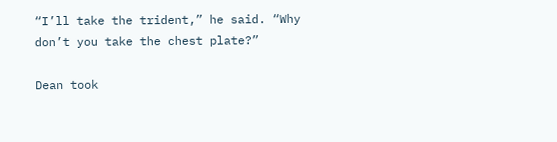“I’ll take the trident,” he said. “Why don’t you take the chest plate?”

Dean took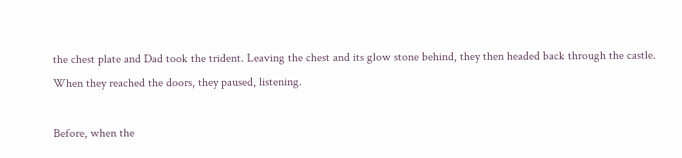the chest plate and Dad took the trident. Leaving the chest and its glow stone behind, they then headed back through the castle. When they reached the doors, they paused, listening.

Before, when the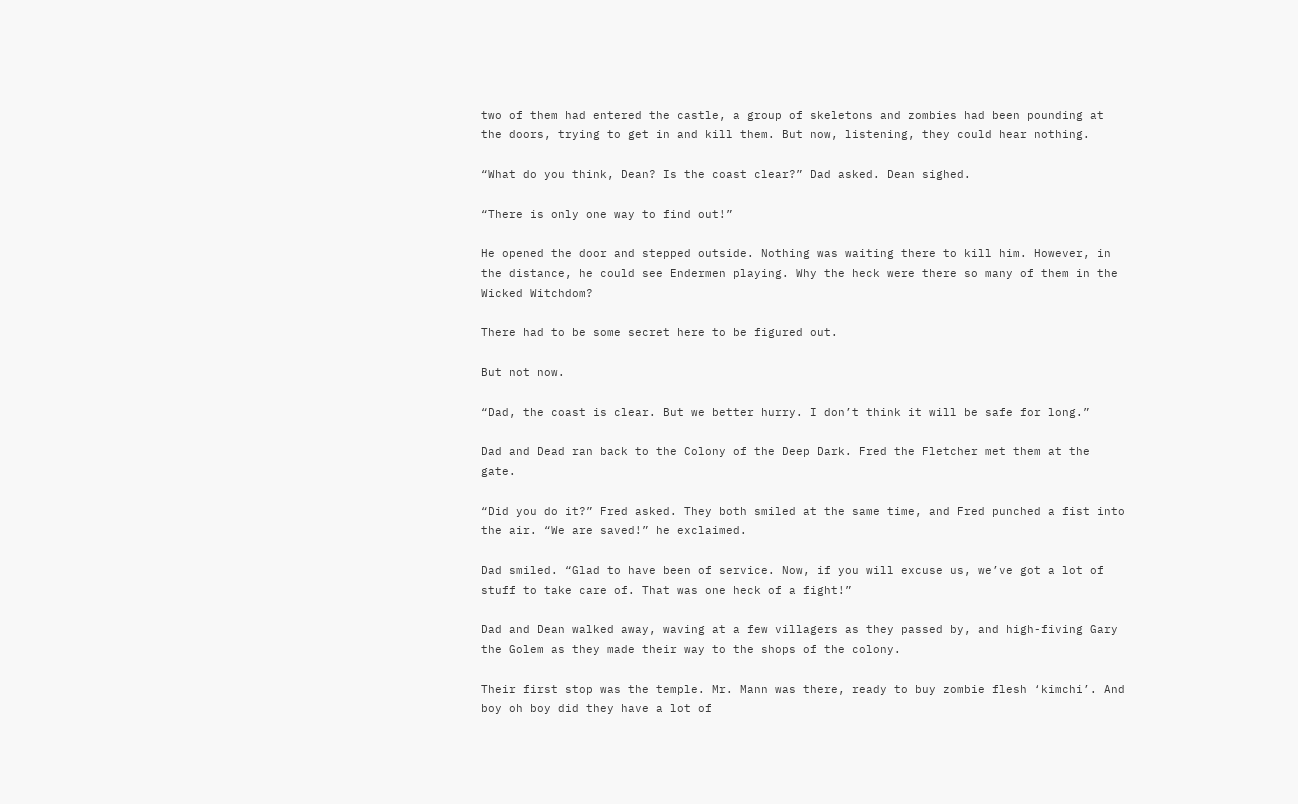two of them had entered the castle, a group of skeletons and zombies had been pounding at the doors, trying to get in and kill them. But now, listening, they could hear nothing.

“What do you think, Dean? Is the coast clear?” Dad asked. Dean sighed.

“There is only one way to find out!”

He opened the door and stepped outside. Nothing was waiting there to kill him. However, in the distance, he could see Endermen playing. Why the heck were there so many of them in the Wicked Witchdom?

There had to be some secret here to be figured out.

But not now.

“Dad, the coast is clear. But we better hurry. I don’t think it will be safe for long.”

Dad and Dead ran back to the Colony of the Deep Dark. Fred the Fletcher met them at the gate.

“Did you do it?” Fred asked. They both smiled at the same time, and Fred punched a fist into the air. “We are saved!” he exclaimed.

Dad smiled. “Glad to have been of service. Now, if you will excuse us, we’ve got a lot of stuff to take care of. That was one heck of a fight!”

Dad and Dean walked away, waving at a few villagers as they passed by, and high-fiving Gary the Golem as they made their way to the shops of the colony.

Their first stop was the temple. Mr. Mann was there, ready to buy zombie flesh ‘kimchi’. And boy oh boy did they have a lot of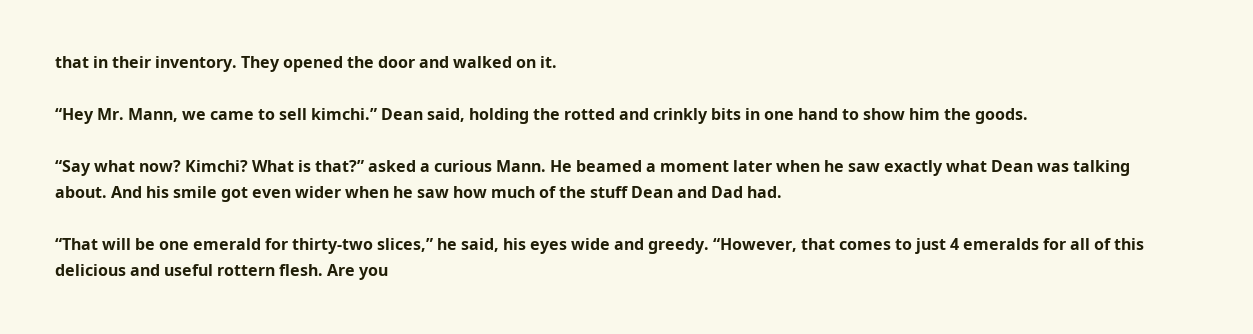that in their inventory. They opened the door and walked on it.

“Hey Mr. Mann, we came to sell kimchi.” Dean said, holding the rotted and crinkly bits in one hand to show him the goods.

“Say what now? Kimchi? What is that?” asked a curious Mann. He beamed a moment later when he saw exactly what Dean was talking about. And his smile got even wider when he saw how much of the stuff Dean and Dad had.

“That will be one emerald for thirty-two slices,” he said, his eyes wide and greedy. “However, that comes to just 4 emeralds for all of this delicious and useful rottern flesh. Are you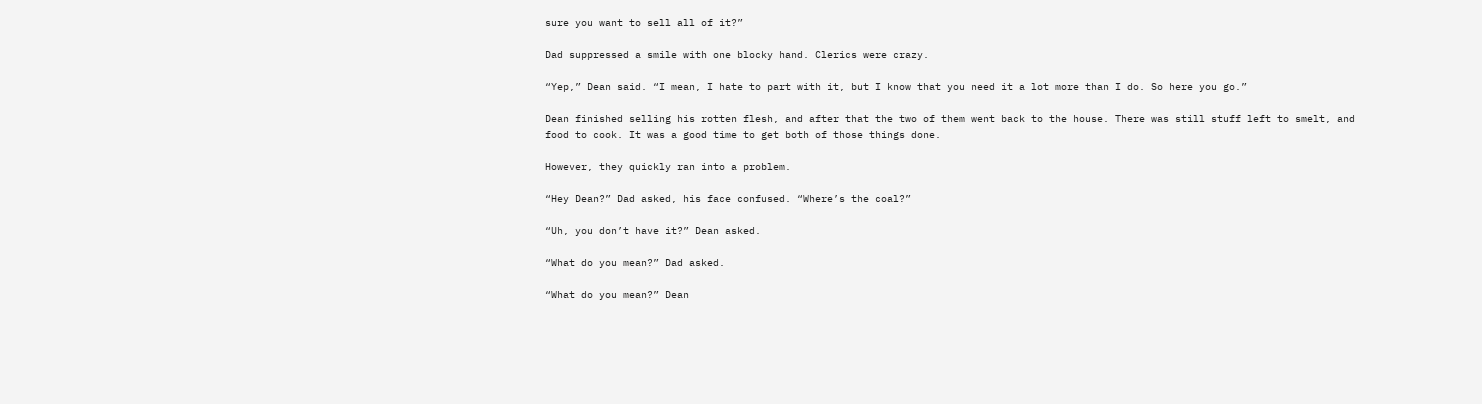sure you want to sell all of it?”

Dad suppressed a smile with one blocky hand. Clerics were crazy.

“Yep,” Dean said. “I mean, I hate to part with it, but I know that you need it a lot more than I do. So here you go.”

Dean finished selling his rotten flesh, and after that the two of them went back to the house. There was still stuff left to smelt, and food to cook. It was a good time to get both of those things done.

However, they quickly ran into a problem.

“Hey Dean?” Dad asked, his face confused. “Where’s the coal?”

“Uh, you don’t have it?” Dean asked.

“What do you mean?” Dad asked.

“What do you mean?” Dean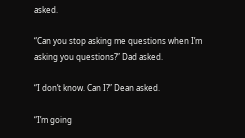asked.

“Can you stop asking me questions when I’m asking you questions?” Dad asked.

“I don’t know. Can I?” Dean asked.

“I’m going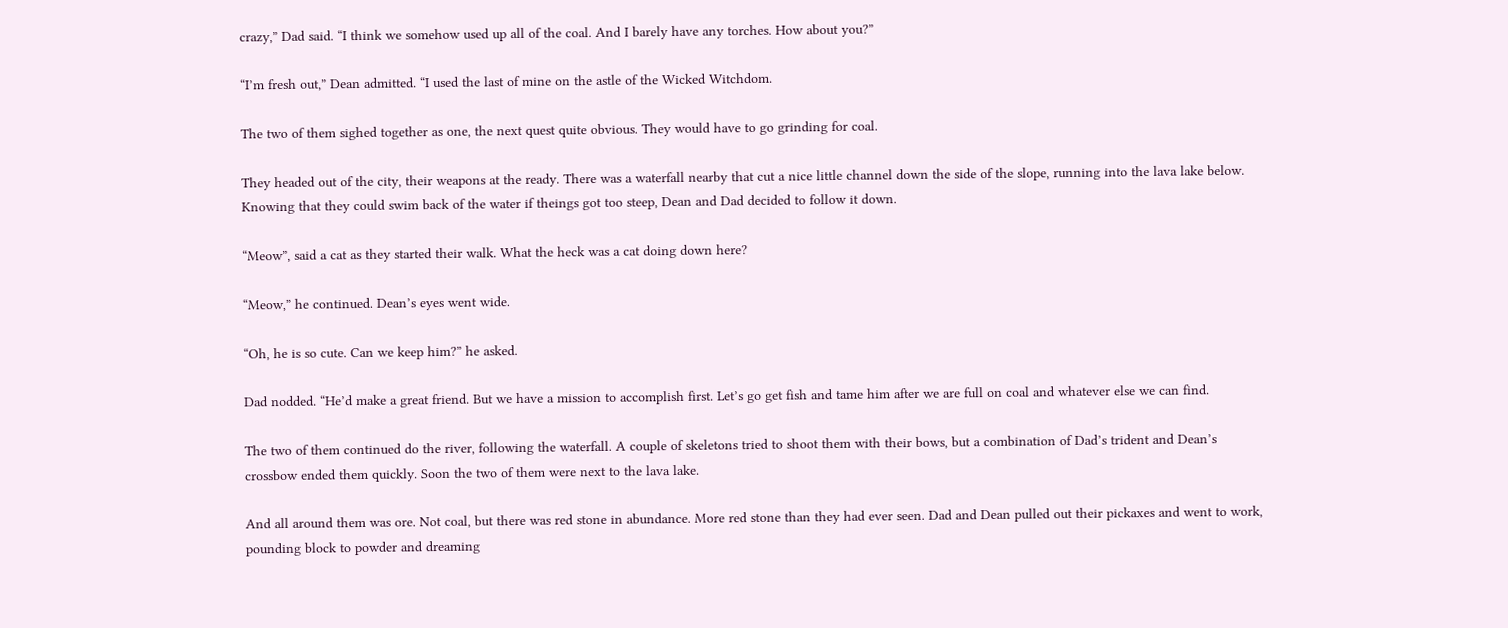crazy,” Dad said. “I think we somehow used up all of the coal. And I barely have any torches. How about you?”

“I’m fresh out,” Dean admitted. “I used the last of mine on the astle of the Wicked Witchdom.

The two of them sighed together as one, the next quest quite obvious. They would have to go grinding for coal.

They headed out of the city, their weapons at the ready. There was a waterfall nearby that cut a nice little channel down the side of the slope, running into the lava lake below. Knowing that they could swim back of the water if theings got too steep, Dean and Dad decided to follow it down.

“Meow”, said a cat as they started their walk. What the heck was a cat doing down here?

“Meow,” he continued. Dean’s eyes went wide.

“Oh, he is so cute. Can we keep him?” he asked.

Dad nodded. “He’d make a great friend. But we have a mission to accomplish first. Let’s go get fish and tame him after we are full on coal and whatever else we can find.

The two of them continued do the river, following the waterfall. A couple of skeletons tried to shoot them with their bows, but a combination of Dad’s trident and Dean’s crossbow ended them quickly. Soon the two of them were next to the lava lake.

And all around them was ore. Not coal, but there was red stone in abundance. More red stone than they had ever seen. Dad and Dean pulled out their pickaxes and went to work, pounding block to powder and dreaming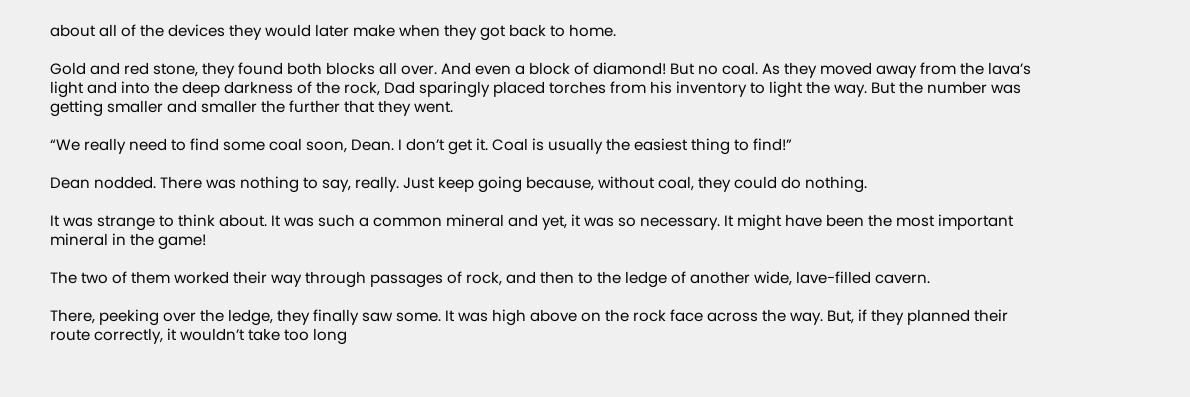about all of the devices they would later make when they got back to home.

Gold and red stone, they found both blocks all over. And even a block of diamond! But no coal. As they moved away from the lava’s light and into the deep darkness of the rock, Dad sparingly placed torches from his inventory to light the way. But the number was getting smaller and smaller the further that they went.

“We really need to find some coal soon, Dean. I don’t get it. Coal is usually the easiest thing to find!”

Dean nodded. There was nothing to say, really. Just keep going because, without coal, they could do nothing.

It was strange to think about. It was such a common mineral and yet, it was so necessary. It might have been the most important mineral in the game!

The two of them worked their way through passages of rock, and then to the ledge of another wide, lave-filled cavern.

There, peeking over the ledge, they finally saw some. It was high above on the rock face across the way. But, if they planned their route correctly, it wouldn’t take too long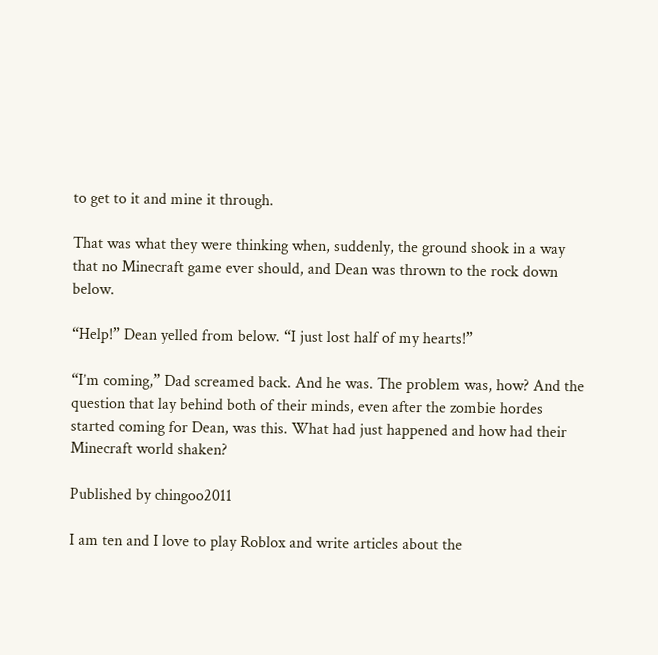to get to it and mine it through.

That was what they were thinking when, suddenly, the ground shook in a way that no Minecraft game ever should, and Dean was thrown to the rock down below.

“Help!” Dean yelled from below. “I just lost half of my hearts!”

“I’m coming,” Dad screamed back. And he was. The problem was, how? And the question that lay behind both of their minds, even after the zombie hordes started coming for Dean, was this. What had just happened and how had their Minecraft world shaken?

Published by chingoo2011

I am ten and I love to play Roblox and write articles about the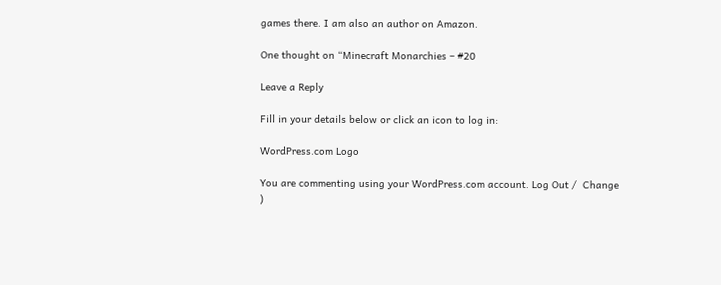games there. I am also an author on Amazon.

One thought on “Minecraft Monarchies – #20

Leave a Reply

Fill in your details below or click an icon to log in:

WordPress.com Logo

You are commenting using your WordPress.com account. Log Out /  Change )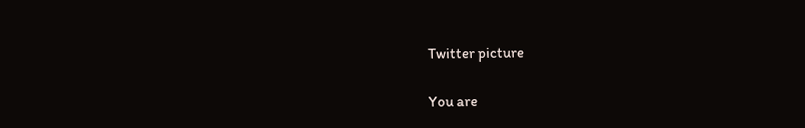Twitter picture

You are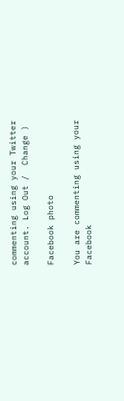commenting using your Twitter account. Log Out /  Change )

Facebook photo

You are commenting using your Facebook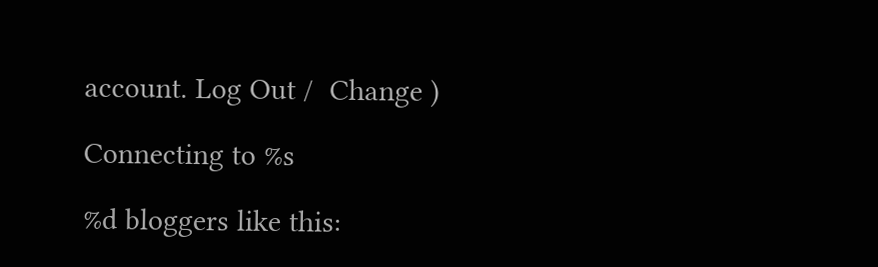account. Log Out /  Change )

Connecting to %s

%d bloggers like this: